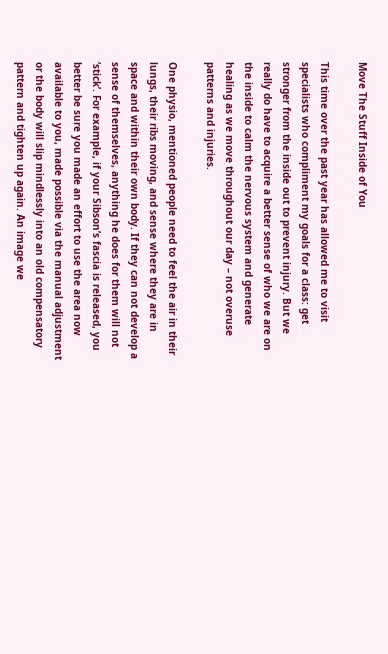Move The Stuff Inside of You

This time over the past year has allowed me to visit specialists who compliment my goals for a class: get stronger from the inside out to prevent injury. But we really do have to acquire a better sense of who we are on the inside to calm the nervous system and generate healing as we move throughout our day – not overuse patterns and injuries.

One physio, mentioned people need to feel the air in their lungs, their ribs moving, and sense where they are in space and within their own body. If they can not develop a sense of themselves, anything he does for them will not ‘stick’. For example, if your Sibson’s fascia is released, you better be sure you made an effort to use the area now available to you, made possible via the manual adjustment or the body will slip mindlessly into an old compensatory pattern and tighten up again. An image we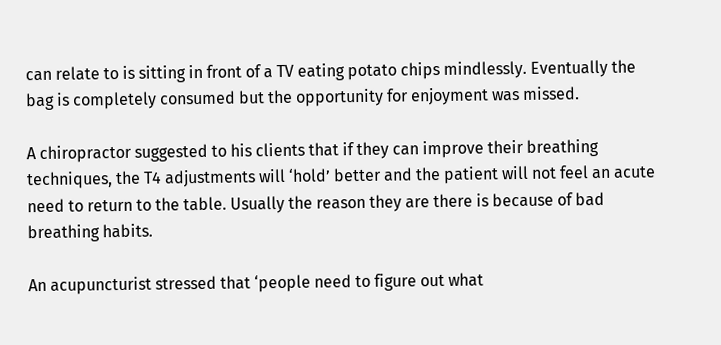can relate to is sitting in front of a TV eating potato chips mindlessly. Eventually the bag is completely consumed but the opportunity for enjoyment was missed.

A chiropractor suggested to his clients that if they can improve their breathing techniques, the T4 adjustments will ‘hold’ better and the patient will not feel an acute need to return to the table. Usually the reason they are there is because of bad breathing habits.

An acupuncturist stressed that ‘people need to figure out what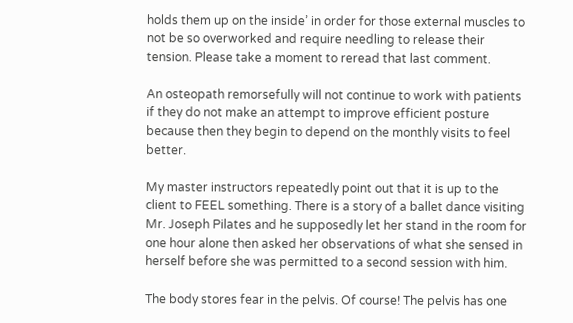holds them up on the inside’ in order for those external muscles to not be so overworked and require needling to release their tension. Please take a moment to reread that last comment.

An osteopath remorsefully will not continue to work with patients if they do not make an attempt to improve efficient posture because then they begin to depend on the monthly visits to feel better.

My master instructors repeatedly point out that it is up to the client to FEEL something. There is a story of a ballet dance visiting Mr. Joseph Pilates and he supposedly let her stand in the room for one hour alone then asked her observations of what she sensed in herself before she was permitted to a second session with him.

The body stores fear in the pelvis. Of course! The pelvis has one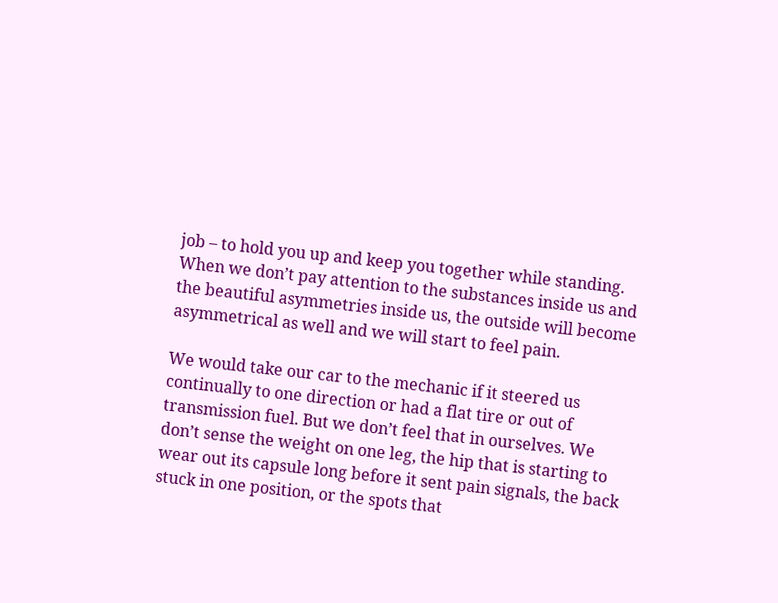job – to hold you up and keep you together while standing. When we don’t pay attention to the substances inside us and the beautiful asymmetries inside us, the outside will become asymmetrical as well and we will start to feel pain.

We would take our car to the mechanic if it steered us continually to one direction or had a flat tire or out of transmission fuel. But we don’t feel that in ourselves. We don’t sense the weight on one leg, the hip that is starting to wear out its capsule long before it sent pain signals, the back stuck in one position, or the spots that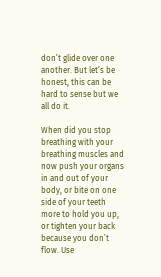don’t glide over one another. But let’s be honest, this can be hard to sense but we all do it.

When did you stop breathing with your breathing muscles and now push your organs in and out of your body, or bite on one side of your teeth more to hold you up, or tighten your back because you don’t flow. Use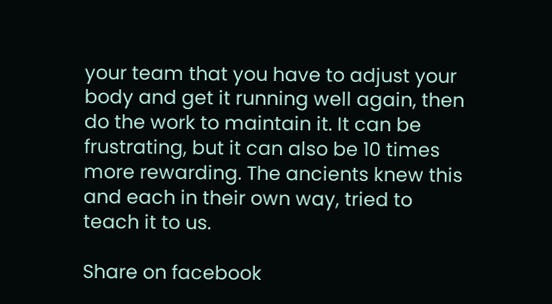your team that you have to adjust your body and get it running well again, then do the work to maintain it. It can be frustrating, but it can also be 10 times more rewarding. The ancients knew this and each in their own way, tried to teach it to us.

Share on facebook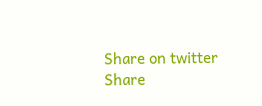Share on twitter
Share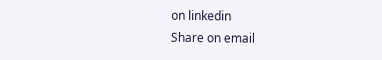on linkedin
Share on email